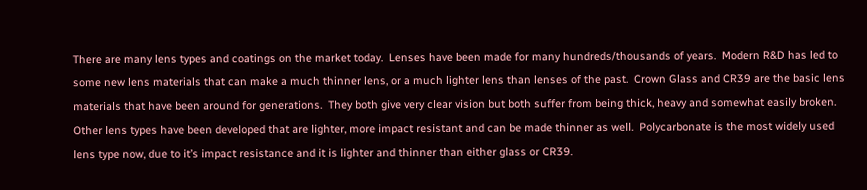There are many lens types and coatings on the market today.  Lenses have been made for many hundreds/thousands of years.  Modern R&D has led to some new lens materials that can make a much thinner lens, or a much lighter lens than lenses of the past.  Crown Glass and CR39 are the basic lens materials that have been around for generations.  They both give very clear vision but both suffer from being thick, heavy and somewhat easily broken.  Other lens types have been developed that are lighter, more impact resistant and can be made thinner as well.  Polycarbonate is the most widely used lens type now, due to it’s impact resistance and it is lighter and thinner than either glass or CR39.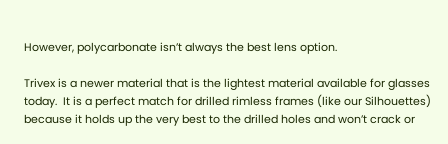However, polycarbonate isn’t always the best lens option.

Trivex is a newer material that is the lightest material available for glasses today.  It is a perfect match for drilled rimless frames (like our Silhouettes) because it holds up the very best to the drilled holes and won’t crack or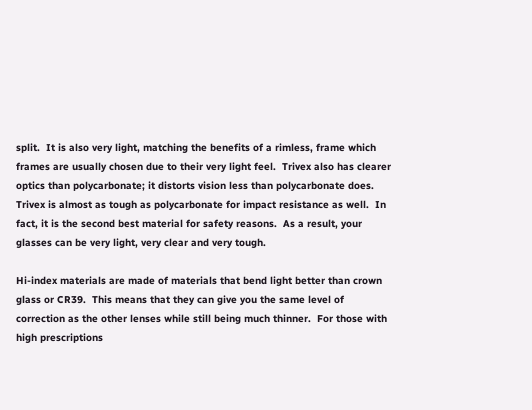split.  It is also very light, matching the benefits of a rimless, frame which frames are usually chosen due to their very light feel.  Trivex also has clearer optics than polycarbonate; it distorts vision less than polycarbonate does.  Trivex is almost as tough as polycarbonate for impact resistance as well.  In fact, it is the second best material for safety reasons.  As a result, your glasses can be very light, very clear and very tough.

Hi-index materials are made of materials that bend light better than crown glass or CR39.  This means that they can give you the same level of correction as the other lenses while still being much thinner.  For those with high prescriptions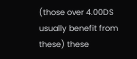(those over 4.00DS usually benefit from these) these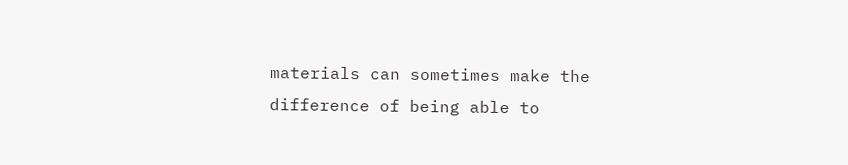materials can sometimes make the difference of being able to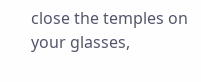close the temples on your glasses,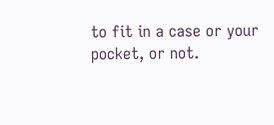to fit in a case or your pocket, or not.